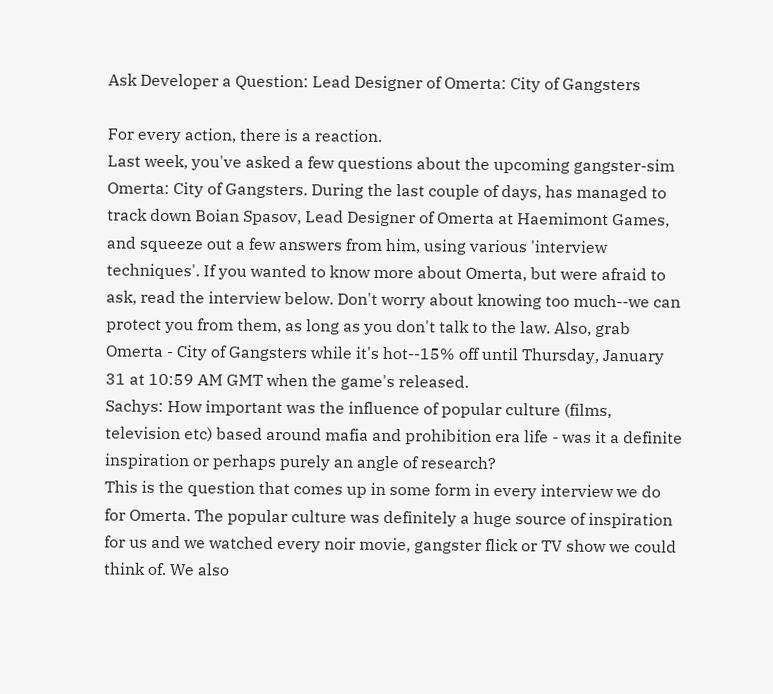Ask Developer a Question: Lead Designer of Omerta: City of Gangsters

For every action, there is a reaction.
Last week, you've asked a few questions about the upcoming gangster-sim Omerta: City of Gangsters. During the last couple of days, has managed to track down Boian Spasov, Lead Designer of Omerta at Haemimont Games, and squeeze out a few answers from him, using various 'interview techniques'. If you wanted to know more about Omerta, but were afraid to ask, read the interview below. Don't worry about knowing too much--we can protect you from them, as long as you don't talk to the law. Also, grab Omerta - City of Gangsters while it's hot--15% off until Thursday, January 31 at 10:59 AM GMT when the game's released.
Sachys: How important was the influence of popular culture (films, television etc) based around mafia and prohibition era life - was it a definite inspiration or perhaps purely an angle of research?
This is the question that comes up in some form in every interview we do for Omerta. The popular culture was definitely a huge source of inspiration for us and we watched every noir movie, gangster flick or TV show we could think of. We also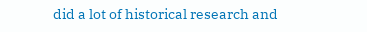did a lot of historical research and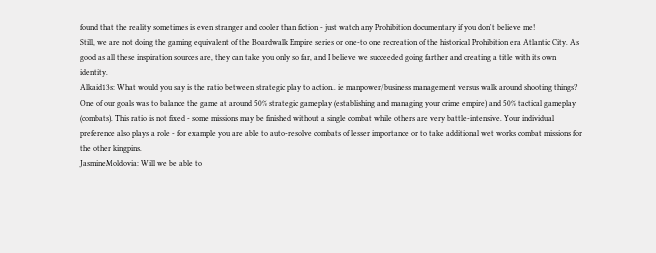found that the reality sometimes is even stranger and cooler than fiction - just watch any Prohibition documentary if you don't believe me!
Still, we are not doing the gaming equivalent of the Boardwalk Empire series or one-to one recreation of the historical Prohibition era Atlantic City. As good as all these inspiration sources are, they can take you only so far, and I believe we succeeded going farther and creating a title with its own identity.
Alkaid13s: What would you say is the ratio between strategic play to action.. ie manpower/business management versus walk around shooting things?
One of our goals was to balance the game at around 50% strategic gameplay (establishing and managing your crime empire) and 50% tactical gameplay (combats). This ratio is not fixed - some missions may be finished without a single combat while others are very battle-intensive. Your individual preference also plays a role - for example you are able to auto-resolve combats of lesser importance or to take additional wet works combat missions for the other kingpins.
JasmineMoldovia: Will we be able to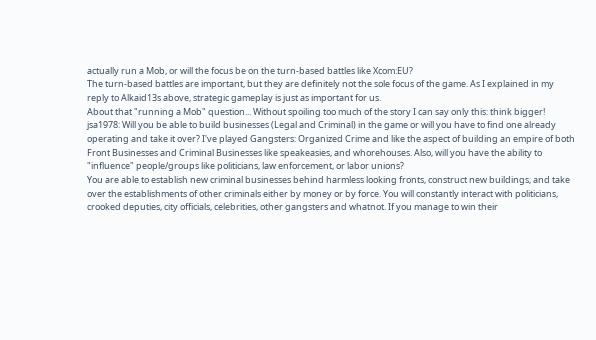actually run a Mob, or will the focus be on the turn-based battles like Xcom:EU?
The turn-based battles are important, but they are definitely not the sole focus of the game. As I explained in my reply to Alkaid13s above, strategic gameplay is just as important for us.
About that "running a Mob" question... Without spoiling too much of the story I can say only this: think bigger!
jsa1978: Will you be able to build businesses (Legal and Criminal) in the game or will you have to find one already operating and take it over? I've played Gangsters: Organized Crime and like the aspect of building an empire of both Front Businesses and Criminal Businesses like speakeasies, and whorehouses. Also, will you have the ability to "influence" people/groups like politicians, law enforcement, or labor unions?
You are able to establish new criminal businesses behind harmless looking fronts, construct new buildings, and take over the establishments of other criminals either by money or by force. You will constantly interact with politicians, crooked deputies, city officials, celebrities, other gangsters and whatnot. If you manage to win their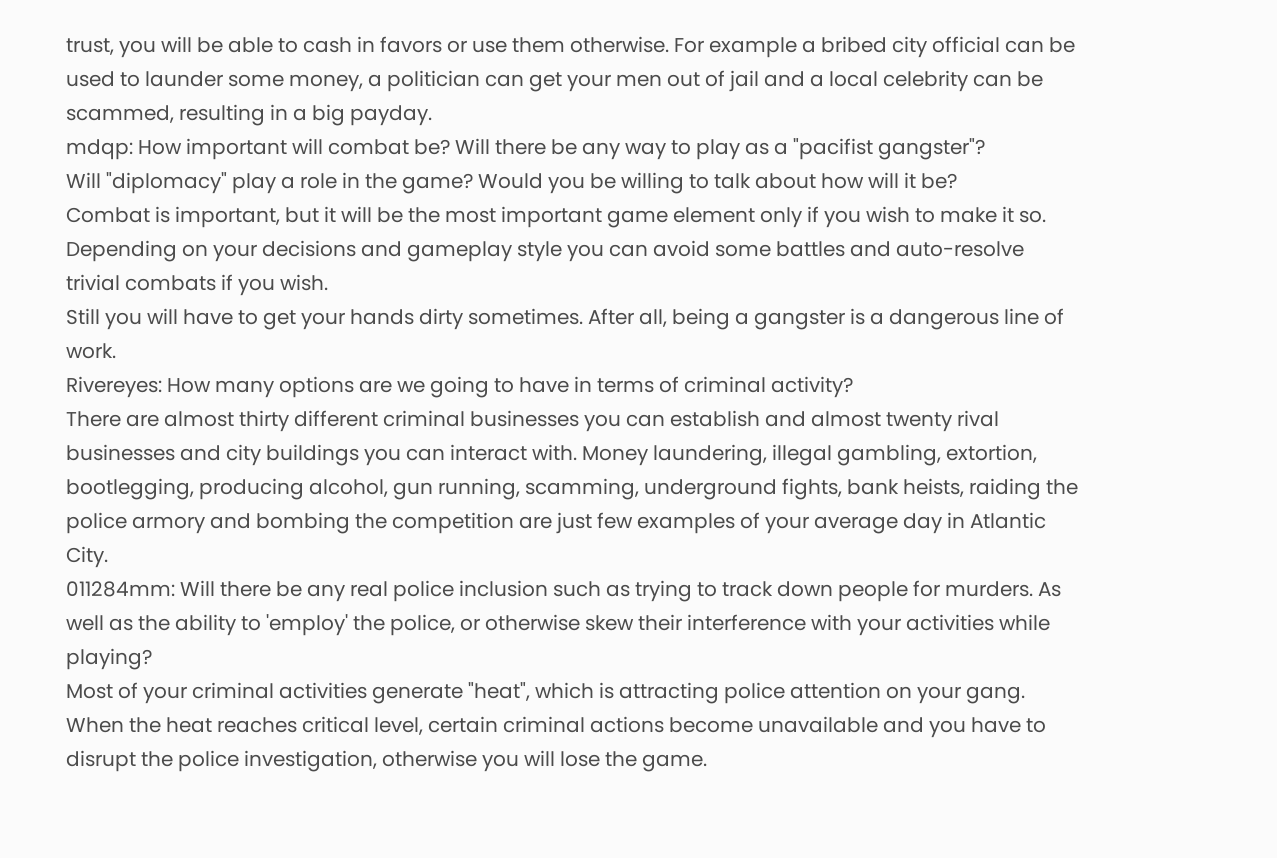trust, you will be able to cash in favors or use them otherwise. For example a bribed city official can be used to launder some money, a politician can get your men out of jail and a local celebrity can be scammed, resulting in a big payday.
mdqp: How important will combat be? Will there be any way to play as a "pacifist gangster"?
Will "diplomacy" play a role in the game? Would you be willing to talk about how will it be?
Combat is important, but it will be the most important game element only if you wish to make it so. Depending on your decisions and gameplay style you can avoid some battles and auto-resolve trivial combats if you wish.
Still you will have to get your hands dirty sometimes. After all, being a gangster is a dangerous line of work.
Rivereyes: How many options are we going to have in terms of criminal activity?
There are almost thirty different criminal businesses you can establish and almost twenty rival businesses and city buildings you can interact with. Money laundering, illegal gambling, extortion, bootlegging, producing alcohol, gun running, scamming, underground fights, bank heists, raiding the police armory and bombing the competition are just few examples of your average day in Atlantic City.
011284mm: Will there be any real police inclusion such as trying to track down people for murders. As well as the ability to 'employ' the police, or otherwise skew their interference with your activities while playing?
Most of your criminal activities generate "heat", which is attracting police attention on your gang. When the heat reaches critical level, certain criminal actions become unavailable and you have to disrupt the police investigation, otherwise you will lose the game.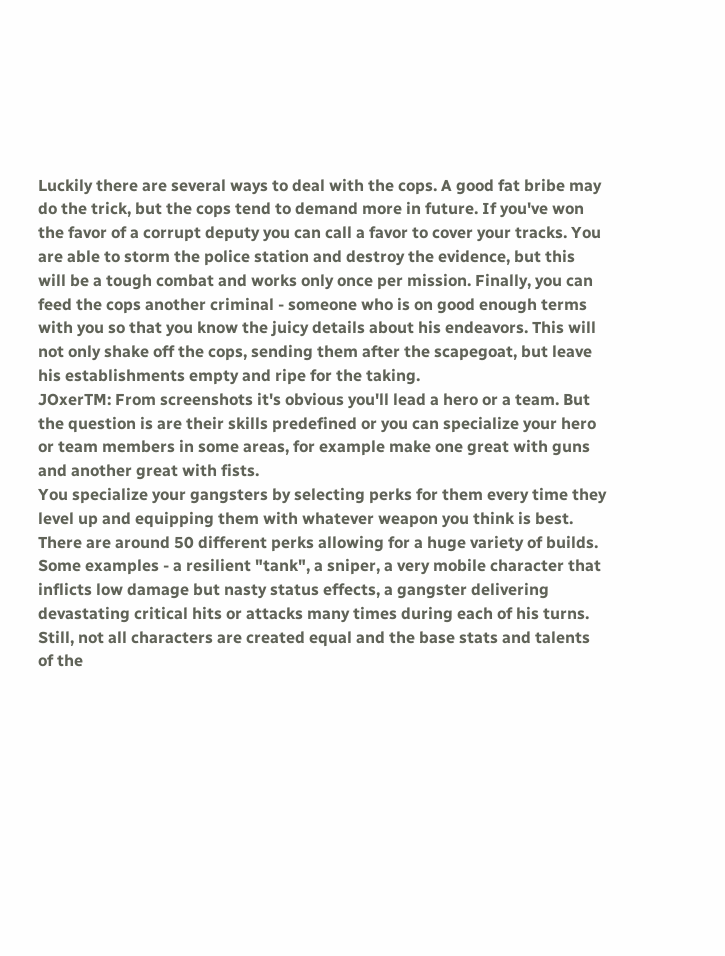Luckily there are several ways to deal with the cops. A good fat bribe may do the trick, but the cops tend to demand more in future. If you've won the favor of a corrupt deputy you can call a favor to cover your tracks. You are able to storm the police station and destroy the evidence, but this will be a tough combat and works only once per mission. Finally, you can feed the cops another criminal - someone who is on good enough terms with you so that you know the juicy details about his endeavors. This will not only shake off the cops, sending them after the scapegoat, but leave his establishments empty and ripe for the taking.
JOxerTM: From screenshots it's obvious you'll lead a hero or a team. But the question is are their skills predefined or you can specialize your hero or team members in some areas, for example make one great with guns and another great with fists.
You specialize your gangsters by selecting perks for them every time they level up and equipping them with whatever weapon you think is best.
There are around 50 different perks allowing for a huge variety of builds. Some examples - a resilient "tank", a sniper, a very mobile character that inflicts low damage but nasty status effects, a gangster delivering devastating critical hits or attacks many times during each of his turns.
Still, not all characters are created equal and the base stats and talents of the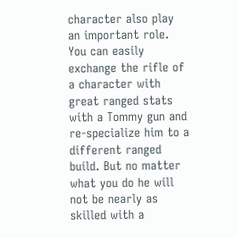character also play an important role. You can easily exchange the rifle of a character with great ranged stats with a Tommy gun and re-specialize him to a different ranged build. But no matter what you do he will not be nearly as skilled with a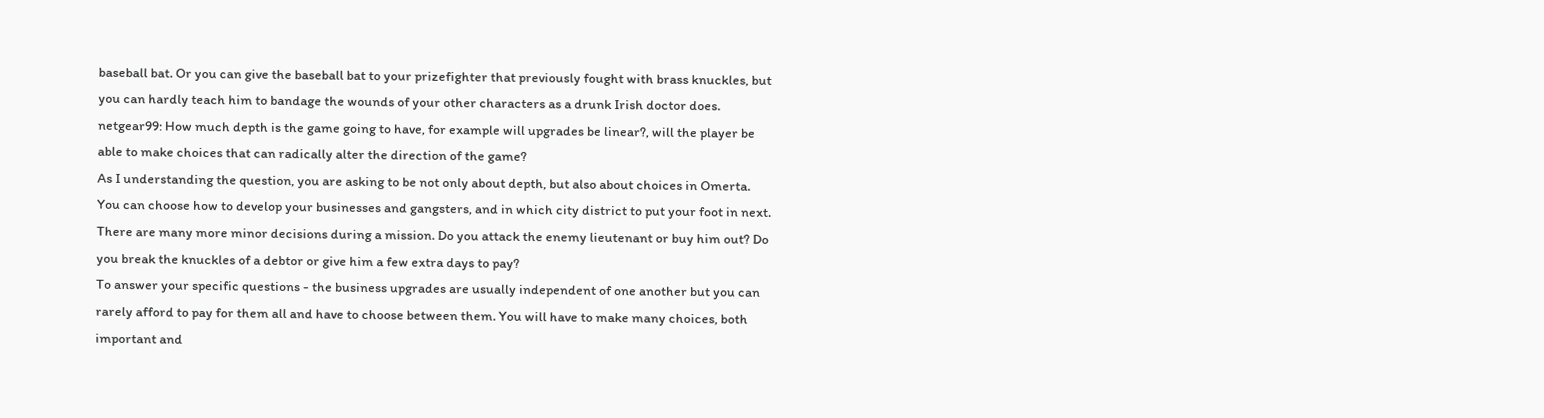baseball bat. Or you can give the baseball bat to your prizefighter that previously fought with brass knuckles, but you can hardly teach him to bandage the wounds of your other characters as a drunk Irish doctor does.
netgear99: How much depth is the game going to have, for example will upgrades be linear?, will the player be able to make choices that can radically alter the direction of the game?
As I understanding the question, you are asking to be not only about depth, but also about choices in Omerta.
You can choose how to develop your businesses and gangsters, and in which city district to put your foot in next.
There are many more minor decisions during a mission. Do you attack the enemy lieutenant or buy him out? Do you break the knuckles of a debtor or give him a few extra days to pay?
To answer your specific questions - the business upgrades are usually independent of one another but you can rarely afford to pay for them all and have to choose between them. You will have to make many choices, both important and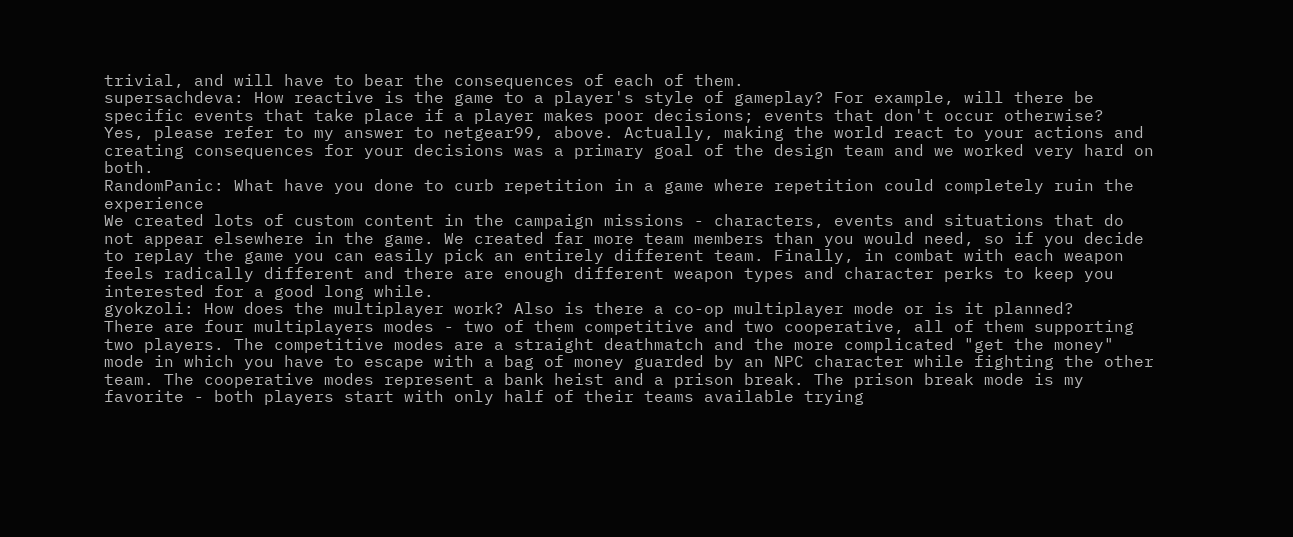trivial, and will have to bear the consequences of each of them.
supersachdeva: How reactive is the game to a player's style of gameplay? For example, will there be specific events that take place if a player makes poor decisions; events that don't occur otherwise?
Yes, please refer to my answer to netgear99, above. Actually, making the world react to your actions and creating consequences for your decisions was a primary goal of the design team and we worked very hard on both.
RandomPanic: What have you done to curb repetition in a game where repetition could completely ruin the experience
We created lots of custom content in the campaign missions - characters, events and situations that do not appear elsewhere in the game. We created far more team members than you would need, so if you decide to replay the game you can easily pick an entirely different team. Finally, in combat with each weapon feels radically different and there are enough different weapon types and character perks to keep you interested for a good long while.
gyokzoli: How does the multiplayer work? Also is there a co-op multiplayer mode or is it planned?
There are four multiplayers modes - two of them competitive and two cooperative, all of them supporting two players. The competitive modes are a straight deathmatch and the more complicated "get the money" mode in which you have to escape with a bag of money guarded by an NPC character while fighting the other team. The cooperative modes represent a bank heist and a prison break. The prison break mode is my favorite - both players start with only half of their teams available trying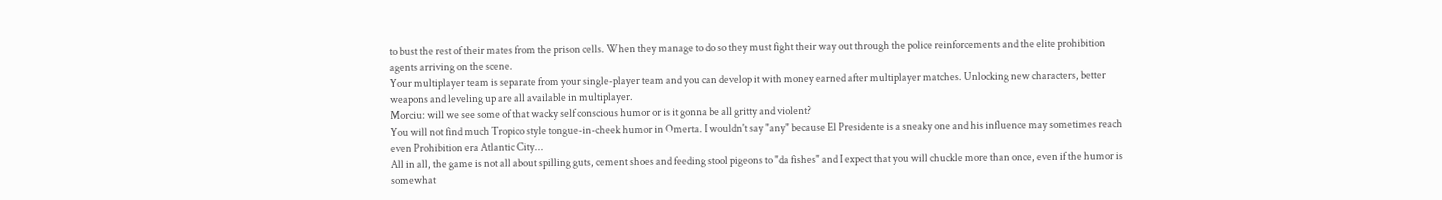to bust the rest of their mates from the prison cells. When they manage to do so they must fight their way out through the police reinforcements and the elite prohibition agents arriving on the scene.
Your multiplayer team is separate from your single-player team and you can develop it with money earned after multiplayer matches. Unlocking new characters, better weapons and leveling up are all available in multiplayer.
Morciu: will we see some of that wacky self conscious humor or is it gonna be all gritty and violent?
You will not find much Tropico style tongue-in-cheek humor in Omerta. I wouldn't say "any" because El Presidente is a sneaky one and his influence may sometimes reach even Prohibition era Atlantic City...
All in all, the game is not all about spilling guts, cement shoes and feeding stool pigeons to "da fishes" and I expect that you will chuckle more than once, even if the humor is somewhat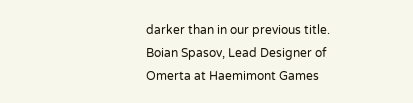darker than in our previous title.
Boian Spasov, Lead Designer of Omerta at Haemimont Games